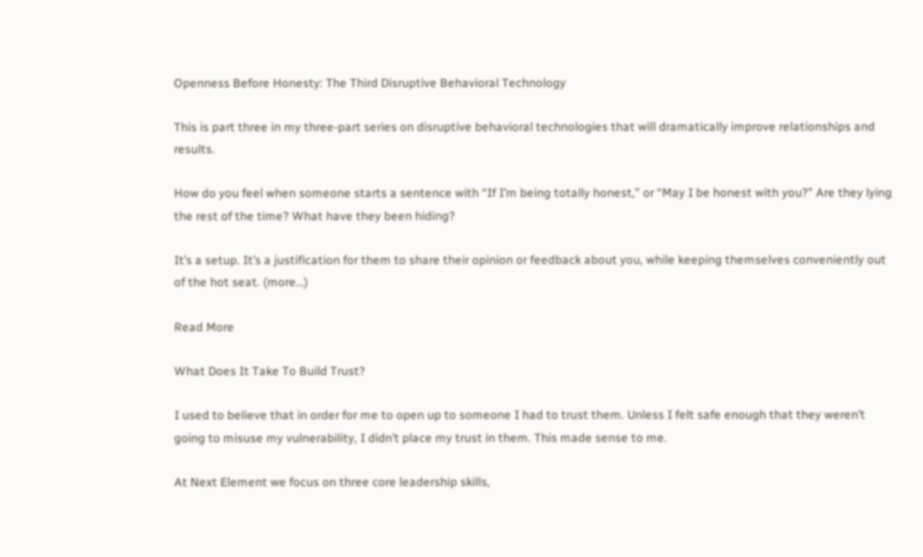Openness Before Honesty: The Third Disruptive Behavioral Technology

This is part three in my three-part series on disruptive behavioral technologies that will dramatically improve relationships and results.

How do you feel when someone starts a sentence with “If I’m being totally honest,” or “May I be honest with you?” Are they lying the rest of the time? What have they been hiding?

It’s a setup. It’s a justification for them to share their opinion or feedback about you, while keeping themselves conveniently out of the hot seat. (more…)

Read More

What Does It Take To Build Trust?

I used to believe that in order for me to open up to someone I had to trust them. Unless I felt safe enough that they weren’t going to misuse my vulnerability, I didn’t place my trust in them. This made sense to me.

At Next Element we focus on three core leadership skills,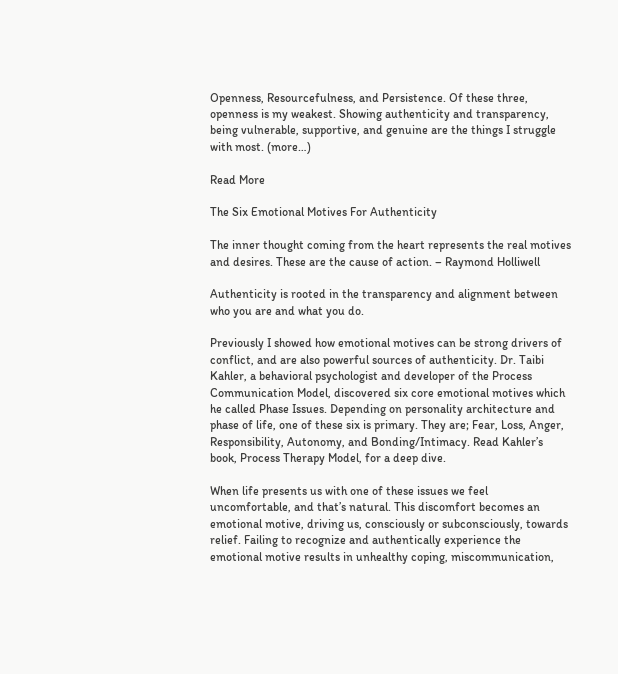Openness, Resourcefulness, and Persistence. Of these three, openness is my weakest. Showing authenticity and transparency, being vulnerable, supportive, and genuine are the things I struggle with most. (more…)

Read More

The Six Emotional Motives For Authenticity

The inner thought coming from the heart represents the real motives and desires. These are the cause of action. – Raymond Holliwell

Authenticity is rooted in the transparency and alignment between who you are and what you do.

Previously I showed how emotional motives can be strong drivers of conflict, and are also powerful sources of authenticity. Dr. Taibi Kahler, a behavioral psychologist and developer of the Process Communication Model, discovered six core emotional motives which he called Phase Issues. Depending on personality architecture and phase of life, one of these six is primary. They are; Fear, Loss, Anger, Responsibility, Autonomy, and Bonding/Intimacy. Read Kahler’s book, Process Therapy Model, for a deep dive.

When life presents us with one of these issues we feel uncomfortable, and that’s natural. This discomfort becomes an emotional motive, driving us, consciously or subconsciously, towards relief. Failing to recognize and authentically experience the emotional motive results in unhealthy coping, miscommunication,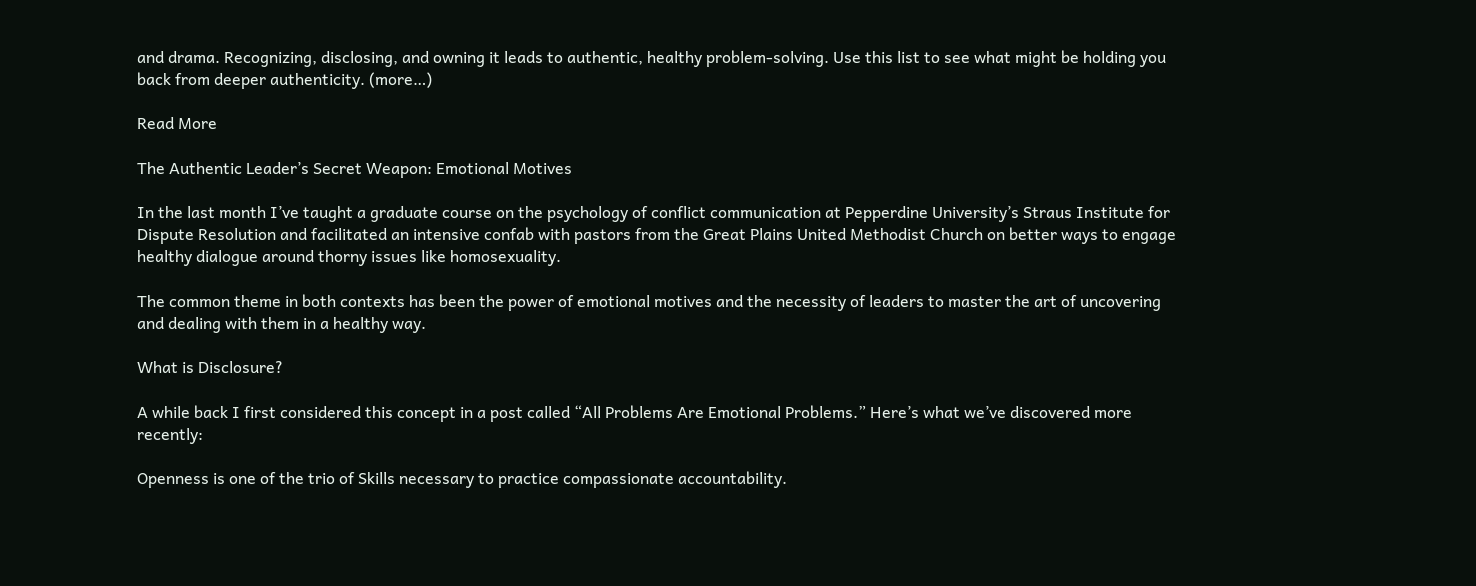and drama. Recognizing, disclosing, and owning it leads to authentic, healthy problem-solving. Use this list to see what might be holding you back from deeper authenticity. (more…)

Read More

The Authentic Leader’s Secret Weapon: Emotional Motives

In the last month I’ve taught a graduate course on the psychology of conflict communication at Pepperdine University’s Straus Institute for Dispute Resolution and facilitated an intensive confab with pastors from the Great Plains United Methodist Church on better ways to engage healthy dialogue around thorny issues like homosexuality.

The common theme in both contexts has been the power of emotional motives and the necessity of leaders to master the art of uncovering and dealing with them in a healthy way.

What is Disclosure?

A while back I first considered this concept in a post called “All Problems Are Emotional Problems.” Here’s what we’ve discovered more recently:

Openness is one of the trio of Skills necessary to practice compassionate accountability.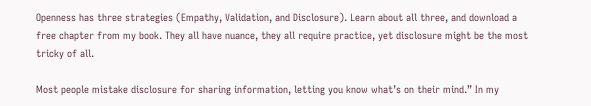Openness has three strategies (Empathy, Validation, and Disclosure). Learn about all three, and download a free chapter from my book. They all have nuance, they all require practice, yet disclosure might be the most tricky of all.

Most people mistake disclosure for sharing information, letting you know what’s on their mind.” In my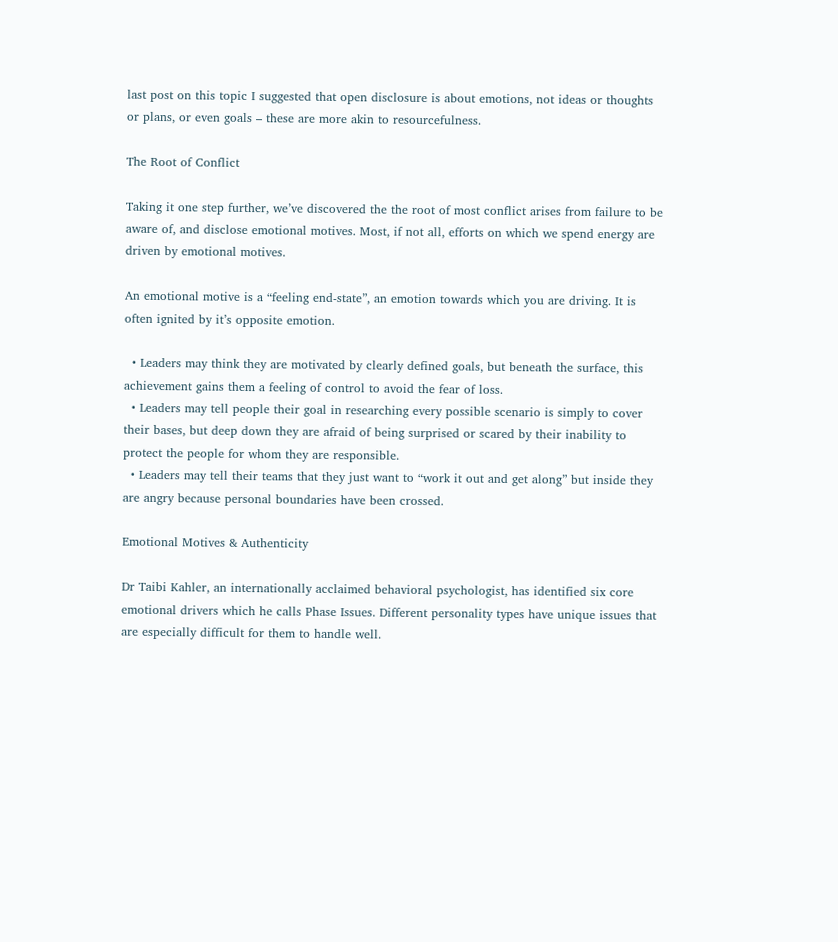last post on this topic I suggested that open disclosure is about emotions, not ideas or thoughts or plans, or even goals – these are more akin to resourcefulness.

The Root of Conflict

Taking it one step further, we’ve discovered the the root of most conflict arises from failure to be aware of, and disclose emotional motives. Most, if not all, efforts on which we spend energy are driven by emotional motives.

An emotional motive is a “feeling end-state”, an emotion towards which you are driving. It is often ignited by it’s opposite emotion.

  • Leaders may think they are motivated by clearly defined goals, but beneath the surface, this achievement gains them a feeling of control to avoid the fear of loss.
  • Leaders may tell people their goal in researching every possible scenario is simply to cover their bases, but deep down they are afraid of being surprised or scared by their inability to protect the people for whom they are responsible.
  • Leaders may tell their teams that they just want to “work it out and get along” but inside they are angry because personal boundaries have been crossed.

Emotional Motives & Authenticity

Dr Taibi Kahler, an internationally acclaimed behavioral psychologist, has identified six core emotional drivers which he calls Phase Issues. Different personality types have unique issues that are especially difficult for them to handle well.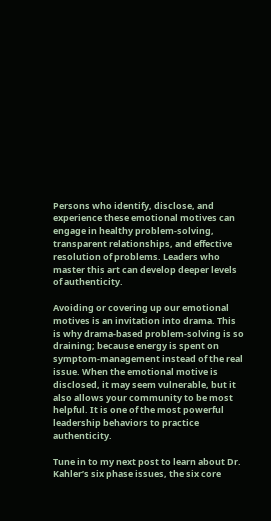Persons who identify, disclose, and experience these emotional motives can engage in healthy problem-solving, transparent relationships, and effective resolution of problems. Leaders who master this art can develop deeper levels of authenticity.

Avoiding or covering up our emotional motives is an invitation into drama. This is why drama-based problem-solving is so draining; because energy is spent on symptom-management instead of the real issue. When the emotional motive is disclosed, it may seem vulnerable, but it also allows your community to be most helpful. It is one of the most powerful leadership behaviors to practice authenticity.

Tune in to my next post to learn about Dr. Kahler’s six phase issues, the six core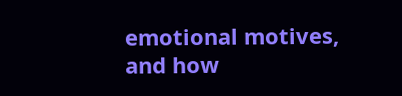emotional motives, and how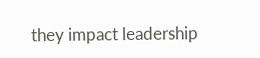they impact leadership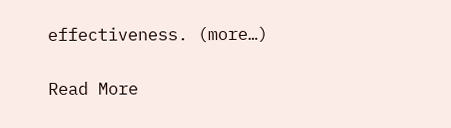effectiveness. (more…)

Read More